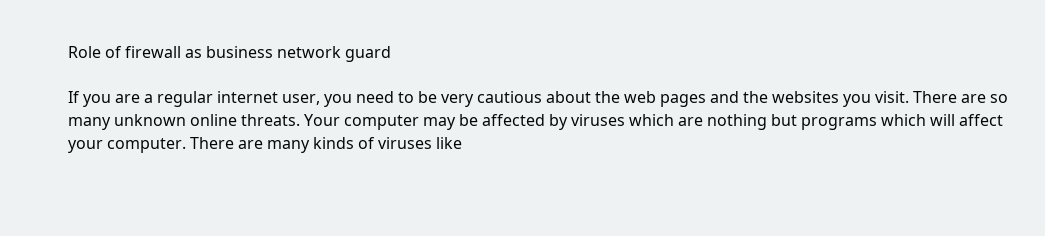Role of firewall as business network guard

If you are a regular internet user, you need to be very cautious about the web pages and the websites you visit. There are so many unknown online threats. Your computer may be affected by viruses which are nothing but programs which will affect your computer. There are many kinds of viruses like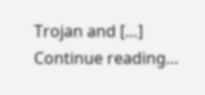Trojan and […]
Continue reading…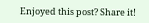Enjoyed this post? Share it!